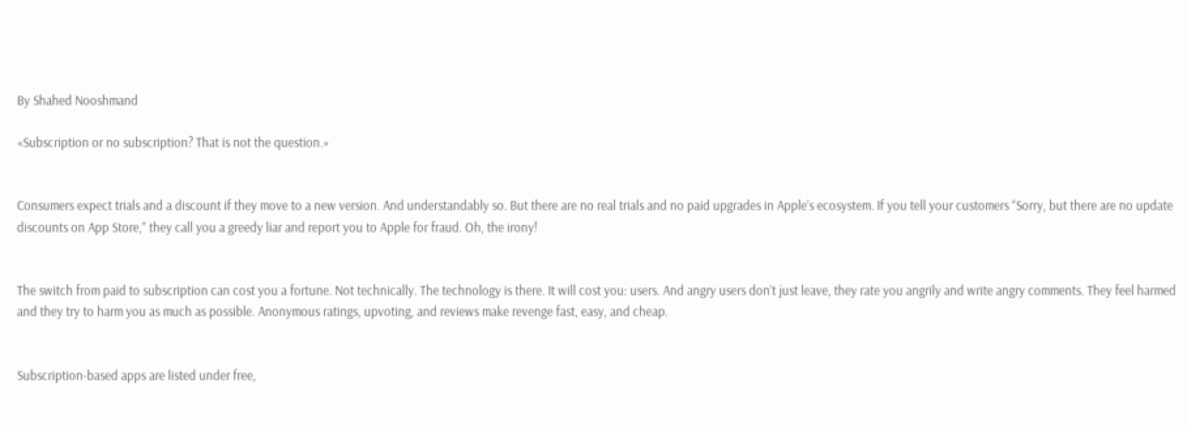By Shahed Nooshmand

«Subscription or no subscription? That is not the question.»


Consumers expect trials and a discount if they move to a new version. And understandably so. But there are no real trials and no paid upgrades in Apple’s ecosystem. If you tell your customers “Sorry, but there are no update discounts on App Store,” they call you a greedy liar and report you to Apple for fraud. Oh, the irony!


The switch from paid to subscription can cost you a fortune. Not technically. The technology is there. It will cost you: users. And angry users don’t just leave, they rate you angrily and write angry comments. They feel harmed and they try to harm you as much as possible. Anonymous ratings, upvoting, and reviews make revenge fast, easy, and cheap.


Subscription-based apps are listed under free,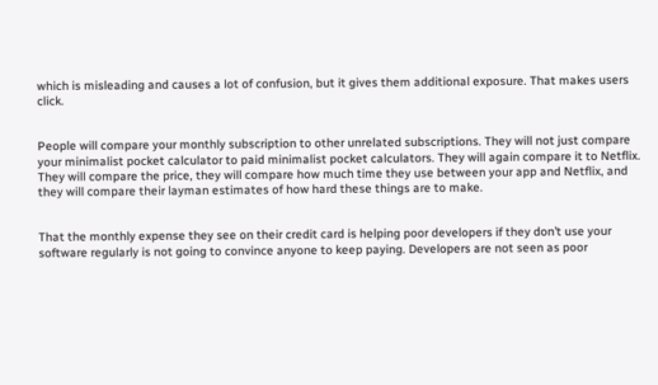which is misleading and causes a lot of confusion, but it gives them additional exposure. That makes users click.


People will compare your monthly subscription to other unrelated subscriptions. They will not just compare your minimalist pocket calculator to paid minimalist pocket calculators. They will again compare it to Netflix. They will compare the price, they will compare how much time they use between your app and Netflix, and they will compare their layman estimates of how hard these things are to make.


That the monthly expense they see on their credit card is helping poor developers if they don’t use your software regularly is not going to convince anyone to keep paying. Developers are not seen as poor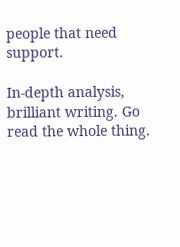people that need support.

In-depth analysis, brilliant writing. Go read the whole thing.